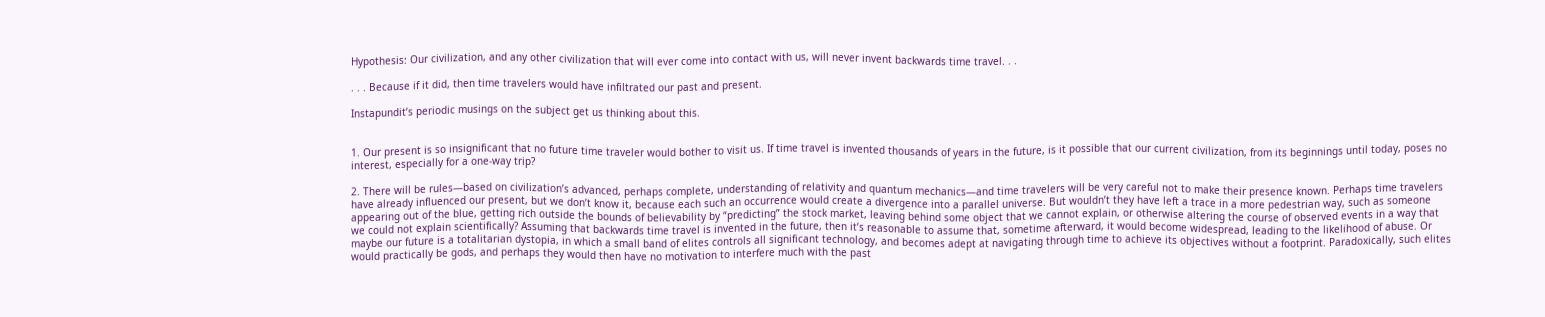Hypothesis: Our civilization, and any other civilization that will ever come into contact with us, will never invent backwards time travel. . .

. . . Because if it did, then time travelers would have infiltrated our past and present.

Instapundit’s periodic musings on the subject get us thinking about this.


1. Our present is so insignificant that no future time traveler would bother to visit us. If time travel is invented thousands of years in the future, is it possible that our current civilization, from its beginnings until today, poses no interest, especially for a one-way trip?

2. There will be rules—based on civilization’s advanced, perhaps complete, understanding of relativity and quantum mechanics—and time travelers will be very careful not to make their presence known. Perhaps time travelers have already influenced our present, but we don’t know it, because each such an occurrence would create a divergence into a parallel universe. But wouldn’t they have left a trace in a more pedestrian way, such as someone appearing out of the blue, getting rich outside the bounds of believability by “predicting” the stock market, leaving behind some object that we cannot explain, or otherwise altering the course of observed events in a way that we could not explain scientifically? Assuming that backwards time travel is invented in the future, then it’s reasonable to assume that, sometime afterward, it would become widespread, leading to the likelihood of abuse. Or maybe our future is a totalitarian dystopia, in which a small band of elites controls all significant technology, and becomes adept at navigating through time to achieve its objectives without a footprint. Paradoxically, such elites would practically be gods, and perhaps they would then have no motivation to interfere much with the past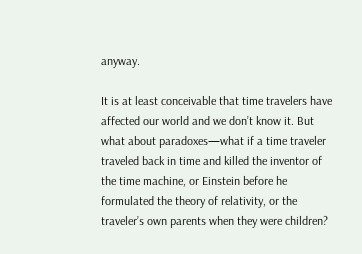anyway.

It is at least conceivable that time travelers have affected our world and we don’t know it. But what about paradoxes—what if a time traveler traveled back in time and killed the inventor of the time machine, or Einstein before he formulated the theory of relativity, or the traveler’s own parents when they were children?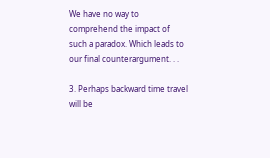We have no way to comprehend the impact of such a paradox. Which leads to our final counterargument. . .

3. Perhaps backward time travel will be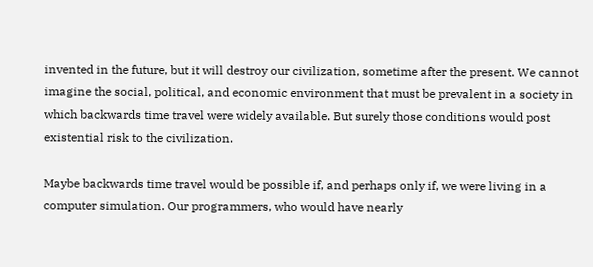invented in the future, but it will destroy our civilization, sometime after the present. We cannot imagine the social, political, and economic environment that must be prevalent in a society in which backwards time travel were widely available. But surely those conditions would post existential risk to the civilization.

Maybe backwards time travel would be possible if, and perhaps only if, we were living in a computer simulation. Our programmers, who would have nearly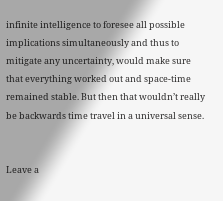infinite intelligence to foresee all possible implications simultaneously and thus to mitigate any uncertainty, would make sure that everything worked out and space-time remained stable. But then that wouldn’t really be backwards time travel in a universal sense.


Leave a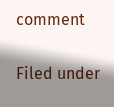comment

Filed under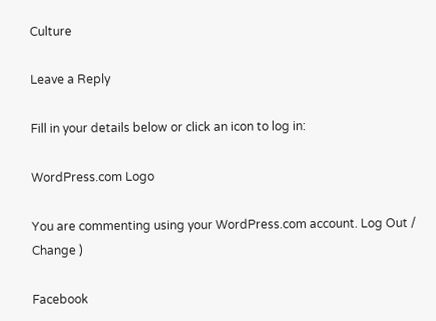Culture

Leave a Reply

Fill in your details below or click an icon to log in:

WordPress.com Logo

You are commenting using your WordPress.com account. Log Out /  Change )

Facebook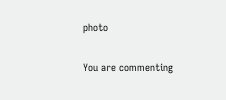photo

You are commenting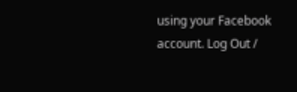using your Facebook account. Log Out /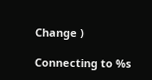Change )

Connecting to %s